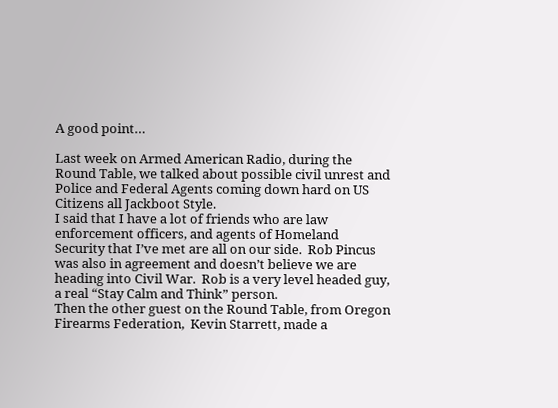A good point…

Last week on Armed American Radio, during the Round Table, we talked about possible civil unrest and Police and Federal Agents coming down hard on US Citizens all Jackboot Style.
I said that I have a lot of friends who are law enforcement officers, and agents of Homeland Security that I’ve met are all on our side.  Rob Pincus was also in agreement and doesn’t believe we are heading into Civil War.  Rob is a very level headed guy, a real “Stay Calm and Think” person.
Then the other guest on the Round Table, from Oregon Firearms Federation,  Kevin Starrett, made a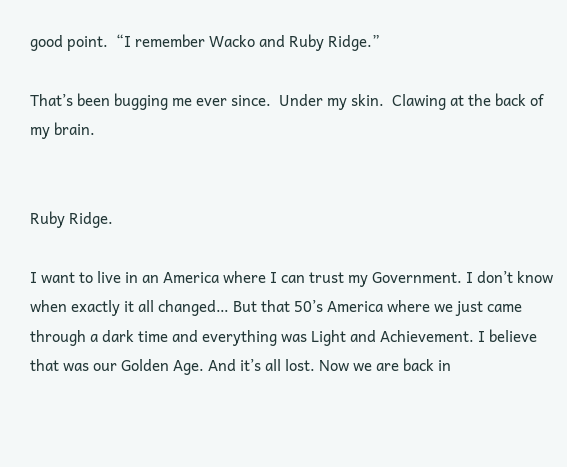good point.  “I remember Wacko and Ruby Ridge.”

That’s been bugging me ever since.  Under my skin.  Clawing at the back of my brain.


Ruby Ridge.

I want to live in an America where I can trust my Government. I don’t know when exactly it all changed… But that 50’s America where we just came through a dark time and everything was Light and Achievement. I believe that was our Golden Age. And it’s all lost. Now we are back in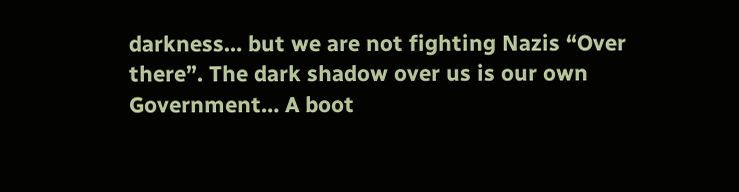darkness… but we are not fighting Nazis “Over there”. The dark shadow over us is our own Government… A boot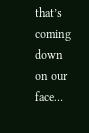that’s coming down on our face…